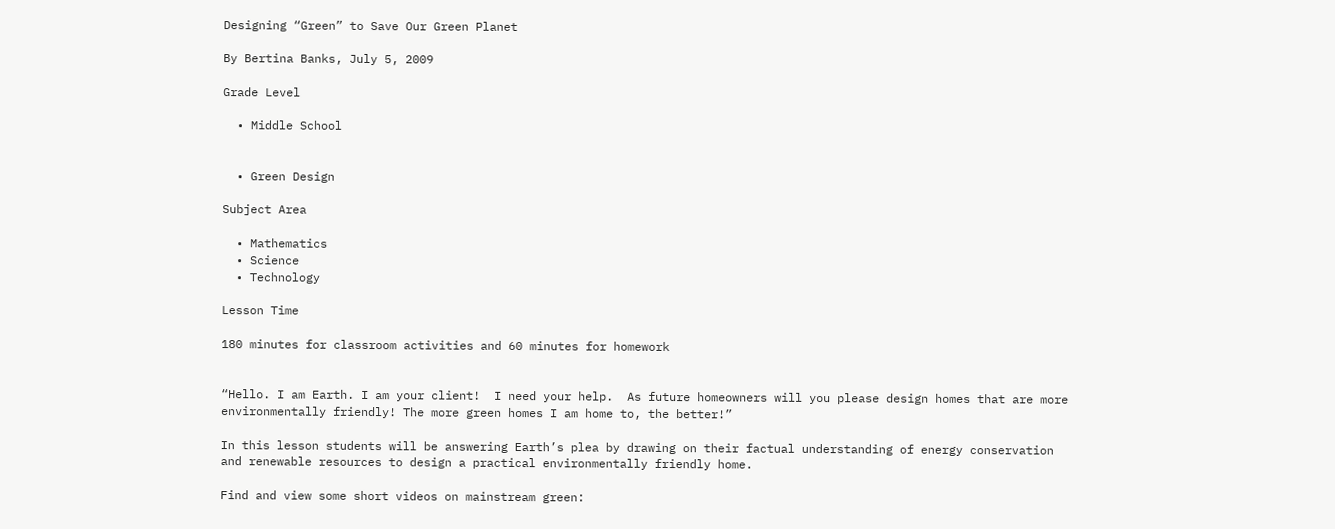Designing “Green” to Save Our Green Planet

By Bertina Banks, July 5, 2009

Grade Level

  • Middle School


  • Green Design

Subject Area

  • Mathematics
  • Science
  • Technology

Lesson Time

180 minutes for classroom activities and 60 minutes for homework


“Hello. I am Earth. I am your client!  I need your help.  As future homeowners will you please design homes that are more environmentally friendly! The more green homes I am home to, the better!”

In this lesson students will be answering Earth’s plea by drawing on their factual understanding of energy conservation and renewable resources to design a practical environmentally friendly home.

Find and view some short videos on mainstream green: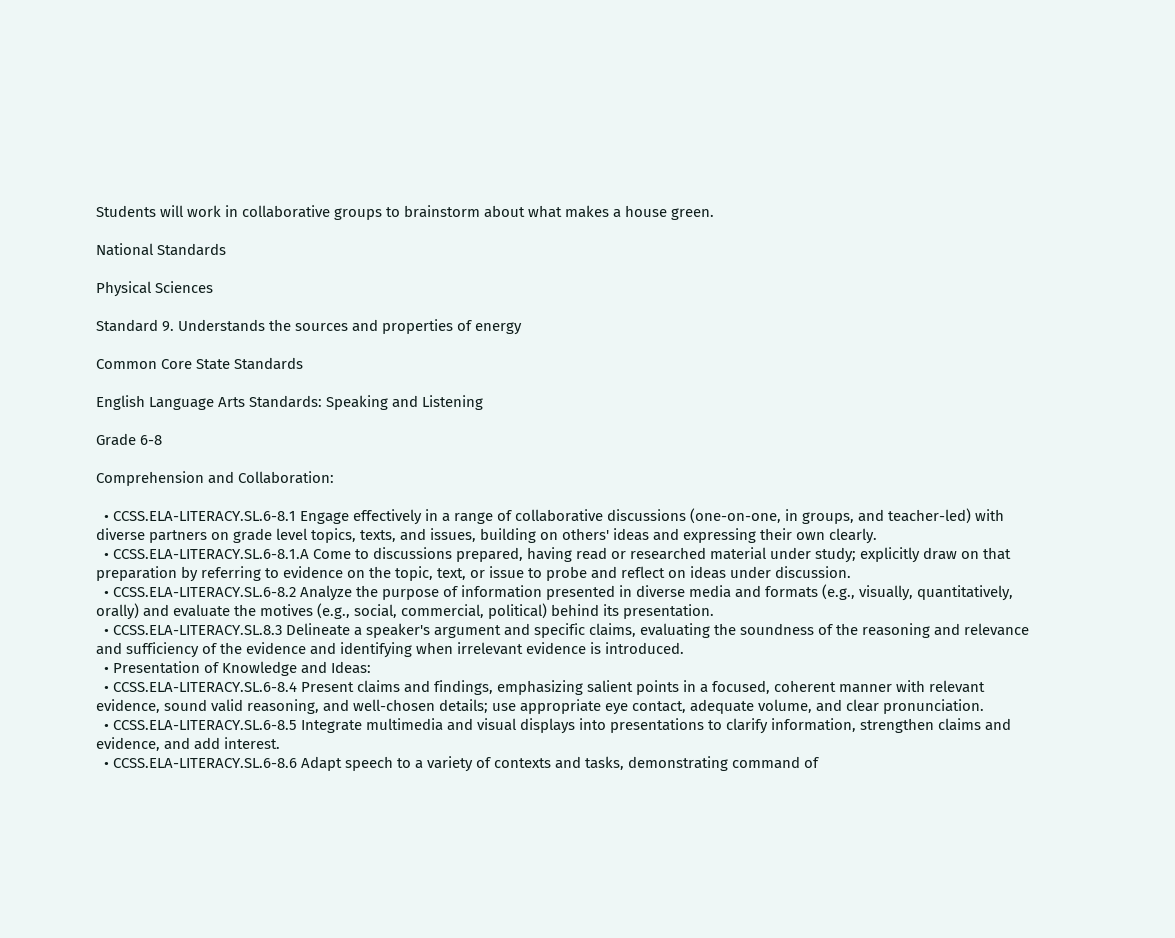Students will work in collaborative groups to brainstorm about what makes a house green.

National Standards

Physical Sciences

Standard 9. Understands the sources and properties of energy

Common Core State Standards

English Language Arts Standards: Speaking and Listening

Grade 6-8

Comprehension and Collaboration:

  • CCSS.ELA-LITERACY.SL.6-8.1 Engage effectively in a range of collaborative discussions (one-on-one, in groups, and teacher-led) with diverse partners on grade level topics, texts, and issues, building on others' ideas and expressing their own clearly.
  • CCSS.ELA-LITERACY.SL.6-8.1.A Come to discussions prepared, having read or researched material under study; explicitly draw on that preparation by referring to evidence on the topic, text, or issue to probe and reflect on ideas under discussion.
  • CCSS.ELA-LITERACY.SL.6-8.2 Analyze the purpose of information presented in diverse media and formats (e.g., visually, quantitatively, orally) and evaluate the motives (e.g., social, commercial, political) behind its presentation.
  • CCSS.ELA-LITERACY.SL.8.3 Delineate a speaker's argument and specific claims, evaluating the soundness of the reasoning and relevance and sufficiency of the evidence and identifying when irrelevant evidence is introduced.
  • Presentation of Knowledge and Ideas:
  • CCSS.ELA-LITERACY.SL.6-8.4 Present claims and findings, emphasizing salient points in a focused, coherent manner with relevant evidence, sound valid reasoning, and well-chosen details; use appropriate eye contact, adequate volume, and clear pronunciation.
  • CCSS.ELA-LITERACY.SL.6-8.5 Integrate multimedia and visual displays into presentations to clarify information, strengthen claims and evidence, and add interest.
  • CCSS.ELA-LITERACY.SL.6-8.6 Adapt speech to a variety of contexts and tasks, demonstrating command of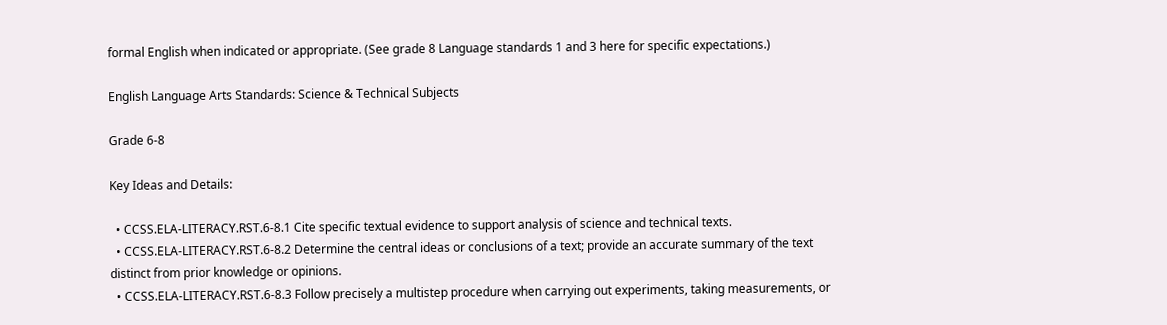formal English when indicated or appropriate. (See grade 8 Language standards 1 and 3 here for specific expectations.)

English Language Arts Standards: Science & Technical Subjects

Grade 6-8

Key Ideas and Details:

  • CCSS.ELA-LITERACY.RST.6-8.1 Cite specific textual evidence to support analysis of science and technical texts.
  • CCSS.ELA-LITERACY.RST.6-8.2 Determine the central ideas or conclusions of a text; provide an accurate summary of the text distinct from prior knowledge or opinions.
  • CCSS.ELA-LITERACY.RST.6-8.3 Follow precisely a multistep procedure when carrying out experiments, taking measurements, or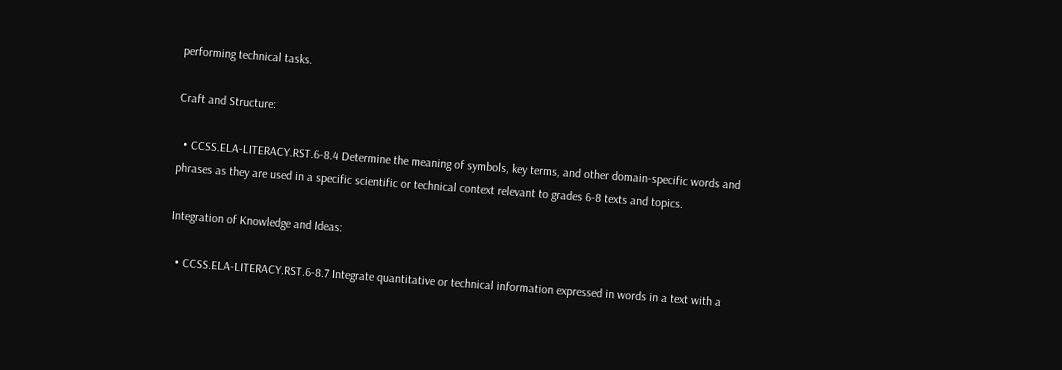performing technical tasks.

Craft and Structure:

  • CCSS.ELA-LITERACY.RST.6-8.4 Determine the meaning of symbols, key terms, and other domain-specific words and phrases as they are used in a specific scientific or technical context relevant to grades 6-8 texts and topics.

Integration of Knowledge and Ideas:

  • CCSS.ELA-LITERACY.RST.6-8.7 Integrate quantitative or technical information expressed in words in a text with a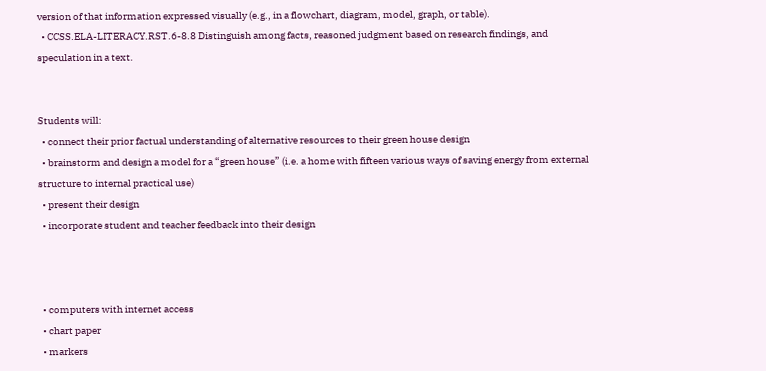version of that information expressed visually (e.g., in a flowchart, diagram, model, graph, or table).
  • CCSS.ELA-LITERACY.RST.6-8.8 Distinguish among facts, reasoned judgment based on research findings, and speculation in a text.


Students will:
  • connect their prior factual understanding of alternative resources to their green house design
  • brainstorm and design a model for a “green house” (i.e. a home with fifteen various ways of saving energy from external structure to internal practical use)
  • present their design
  • incorporate student and teacher feedback into their design



  • computers with internet access
  • chart paper
  • markers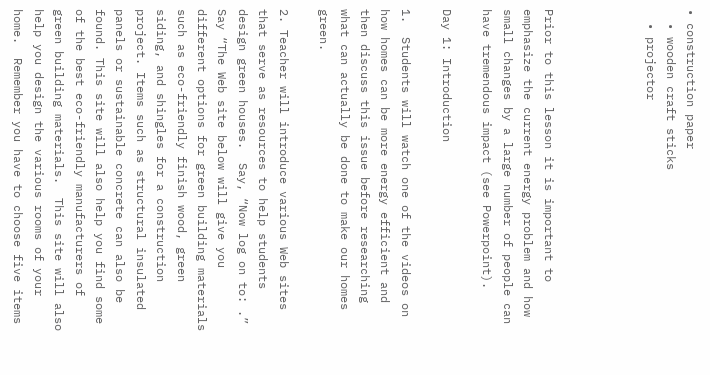• construction paper
  • wooden craft sticks
  • projector




Prior to this lesson it is important to emphasize the current energy problem and how small changes by a large number of people can have tremendous impact (see Powerpoint).

Day 1: Introduction

1.  Students will watch one of the videos on how homes can be more energy efficient and then discuss this issue before researching what can actually be done to make our homes green.

2. Teacher will introduce various Web sites that serve as resources to help students design green houses.  Say, “Now log on to: .”  Say “The Web site below will give you different options for green building materials such as eco-friendly finish wood, green siding, and shingles for a construction project. Items such as structural insulated panels or sustainable concrete can also be found. This site will also help you find some of the best eco-friendly manufacturers of green building materials.  This site will also help you design the various rooms of your home.  Remember you have to choose five items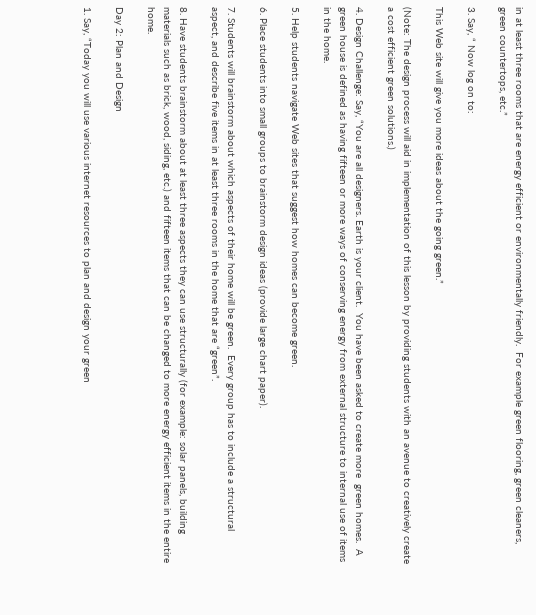in at least three rooms that are energy efficient or environmentally friendly.  For example green flooring, green cleaners, green countertops, etc.”

3. Say, “ Now log on to:

This Web site will give you more ideas about the going green.”

(Note: The design process will aid in implementation of this lesson by providing students with an avenue to creatively create a cost efficient green solutions.)

4. Design Challenge: Say, “You are all designers. Earth is your client.  You have been asked to create more  green homes.  A green house is defined as having fifteen or more ways of conserving energy from external structure to internal use of items in the home.

5. Help students navigate Web sites that suggest how homes can become green.

6. Place students into small groups to brainstorm design ideas (provide large chart paper).

7. Students will brainstorm about which aspects of their home will be green.  Every group has to include a structural aspect, and describe five items in at least three rooms in the home that are “green”.

8. Have students brainstorm about at least three aspects they can use structurally (for example: solar panels, building materials such as brick, wood, siding, etc.) and fifteen items that can be changed to more energy efficient items in the entire home.

Day 2: Plan and Design

1. Say, “Today you will use various internet resources to plan and design your green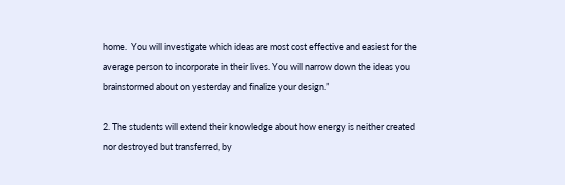home.  You will investigate which ideas are most cost effective and easiest for the average person to incorporate in their lives. You will narrow down the ideas you brainstormed about on yesterday and finalize your design.”

2. The students will extend their knowledge about how energy is neither created nor destroyed but transferred, by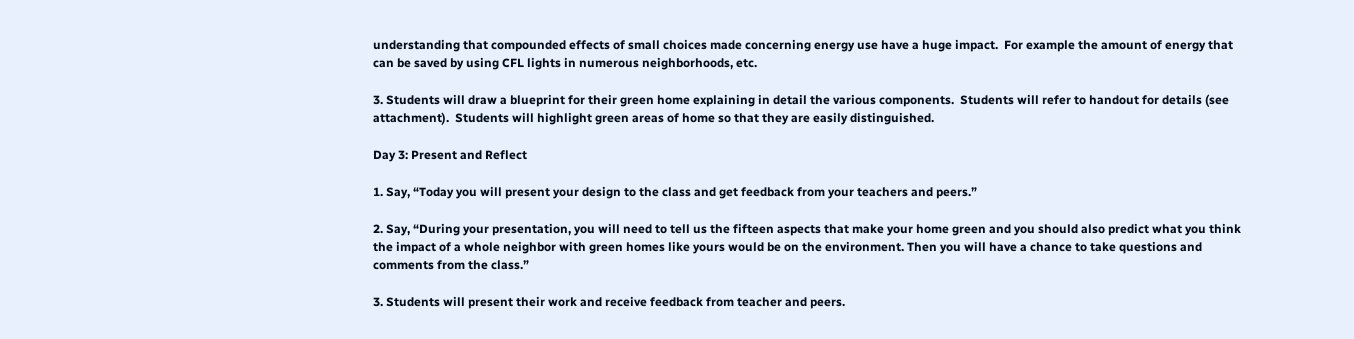understanding that compounded effects of small choices made concerning energy use have a huge impact.  For example the amount of energy that can be saved by using CFL lights in numerous neighborhoods, etc.

3. Students will draw a blueprint for their green home explaining in detail the various components.  Students will refer to handout for details (see attachment).  Students will highlight green areas of home so that they are easily distinguished.

Day 3: Present and Reflect

1. Say, “Today you will present your design to the class and get feedback from your teachers and peers.”

2. Say, “During your presentation, you will need to tell us the fifteen aspects that make your home green and you should also predict what you think the impact of a whole neighbor with green homes like yours would be on the environment. Then you will have a chance to take questions and comments from the class.”

3. Students will present their work and receive feedback from teacher and peers.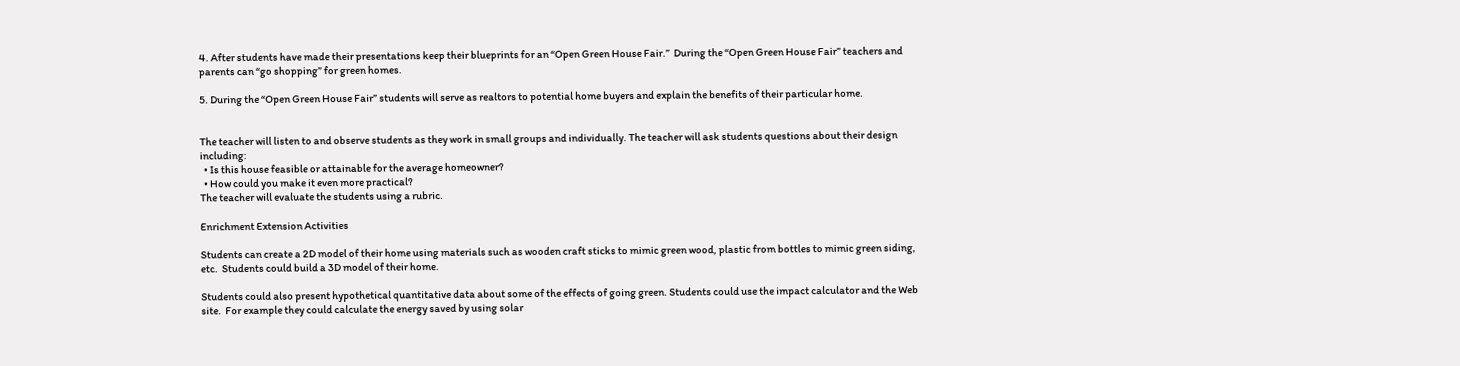4. After students have made their presentations keep their blueprints for an “Open Green House Fair.”  During the “Open Green House Fair” teachers and parents can “go shopping” for green homes.

5. During the “Open Green House Fair” students will serve as realtors to potential home buyers and explain the benefits of their particular home.


The teacher will listen to and observe students as they work in small groups and individually. The teacher will ask students questions about their design including:
  • Is this house feasible or attainable for the average homeowner?
  • How could you make it even more practical?
The teacher will evaluate the students using a rubric.

Enrichment Extension Activities

Students can create a 2D model of their home using materials such as wooden craft sticks to mimic green wood, plastic from bottles to mimic green siding, etc.  Students could build a 3D model of their home.

Students could also present hypothetical quantitative data about some of the effects of going green. Students could use the impact calculator and the Web site.  For example they could calculate the energy saved by using solar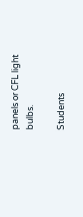panels or CFL light bulbs.

Students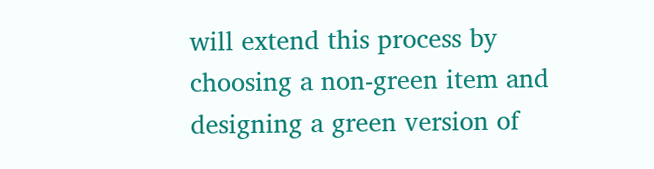will extend this process by choosing a non-green item and designing a green version of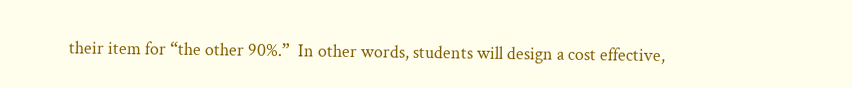their item for “the other 90%.”  In other words, students will design a cost effective,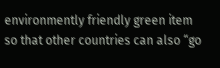environmently friendly green item so that other countries can also “go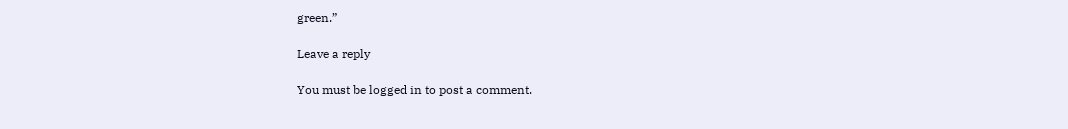green.”

Leave a reply

You must be logged in to post a comment.